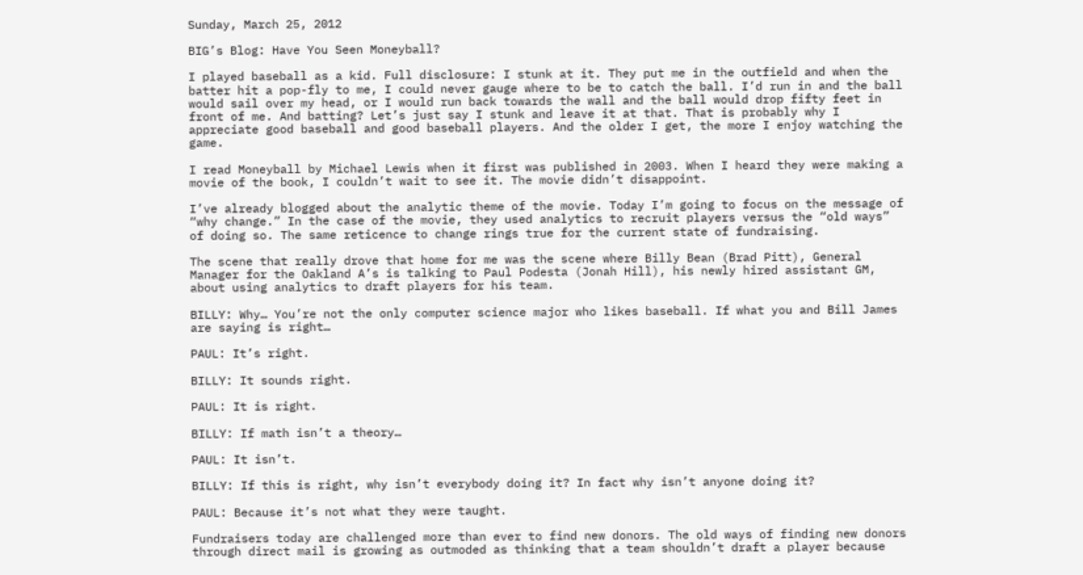Sunday, March 25, 2012

BIG’s Blog: Have You Seen Moneyball?

I played baseball as a kid. Full disclosure: I stunk at it. They put me in the outfield and when the batter hit a pop-fly to me, I could never gauge where to be to catch the ball. I’d run in and the ball would sail over my head, or I would run back towards the wall and the ball would drop fifty feet in front of me. And batting? Let’s just say I stunk and leave it at that. That is probably why I appreciate good baseball and good baseball players. And the older I get, the more I enjoy watching the game.

I read Moneyball by Michael Lewis when it first was published in 2003. When I heard they were making a movie of the book, I couldn’t wait to see it. The movie didn’t disappoint.

I’ve already blogged about the analytic theme of the movie. Today I’m going to focus on the message of “why change.” In the case of the movie, they used analytics to recruit players versus the “old ways” of doing so. The same reticence to change rings true for the current state of fundraising.

The scene that really drove that home for me was the scene where Billy Bean (Brad Pitt), General Manager for the Oakland A’s is talking to Paul Podesta (Jonah Hill), his newly hired assistant GM, about using analytics to draft players for his team.

BILLY: Why… You’re not the only computer science major who likes baseball. If what you and Bill James are saying is right…

PAUL: It’s right.

BILLY: It sounds right.

PAUL: It is right.

BILLY: If math isn’t a theory…

PAUL: It isn’t.

BILLY: If this is right, why isn’t everybody doing it? In fact why isn’t anyone doing it?

PAUL: Because it’s not what they were taught.

Fundraisers today are challenged more than ever to find new donors. The old ways of finding new donors through direct mail is growing as outmoded as thinking that a team shouldn’t draft a player because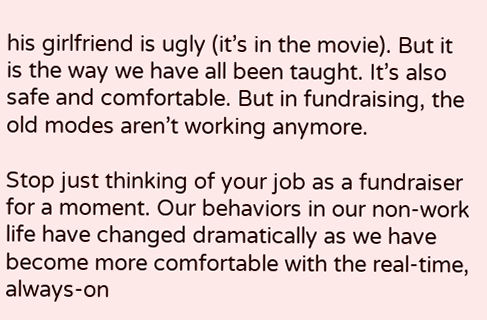his girlfriend is ugly (it’s in the movie). But it is the way we have all been taught. It’s also safe and comfortable. But in fundraising, the old modes aren’t working anymore.

Stop just thinking of your job as a fundraiser for a moment. Our behaviors in our non-work life have changed dramatically as we have become more comfortable with the real-time, always-on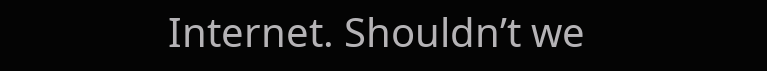Internet. Shouldn’t we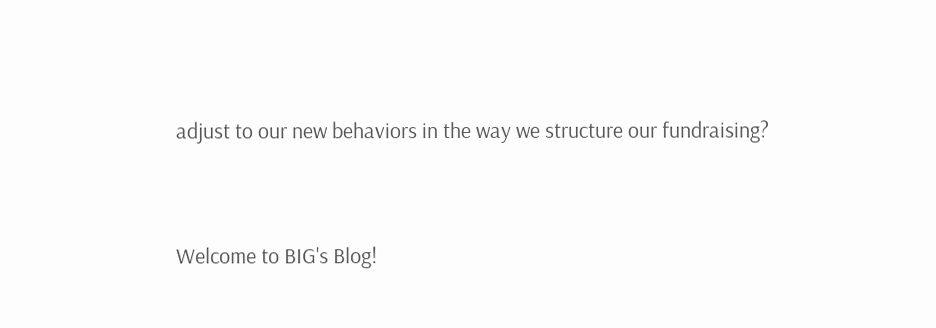adjust to our new behaviors in the way we structure our fundraising?


Welcome to BIG's Blog!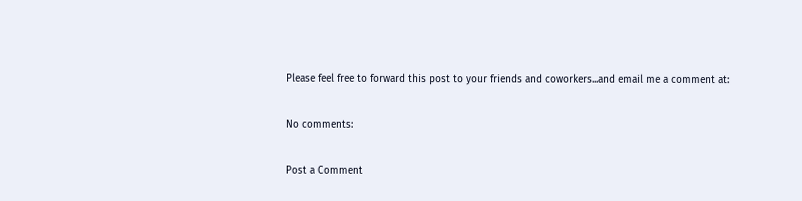Please feel free to forward this post to your friends and coworkers...and email me a comment at:

No comments:

Post a Comment